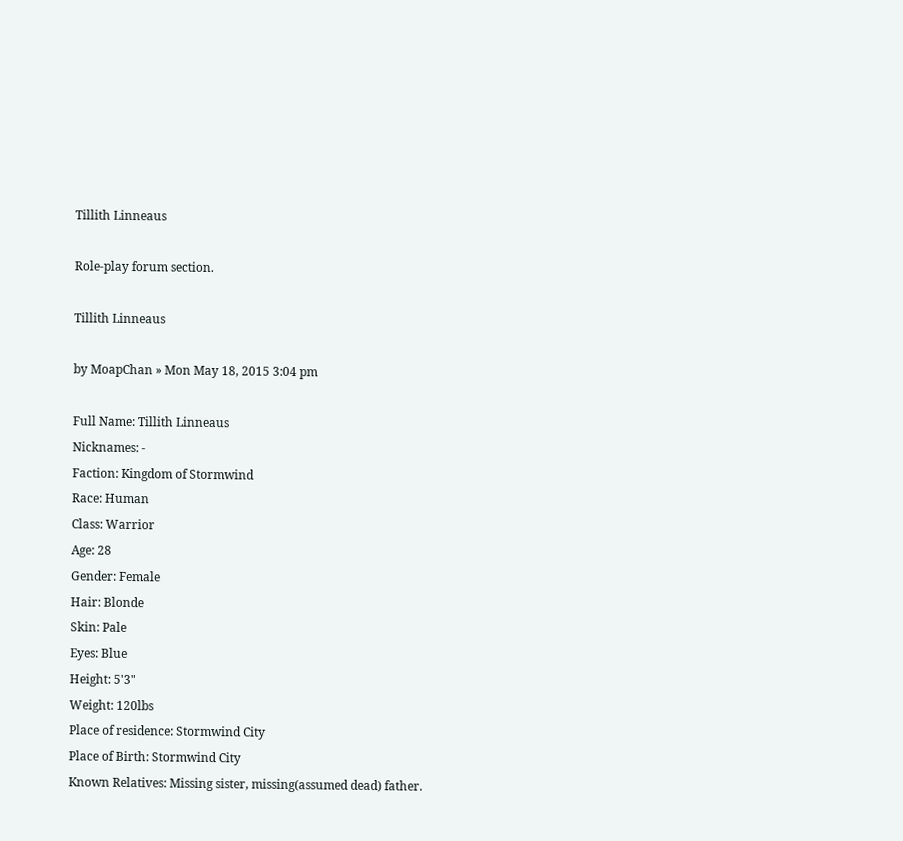Tillith Linneaus

Role-play forum section.

Tillith Linneaus

by MoapChan » Mon May 18, 2015 3:04 pm

Full Name: Tillith Linneaus
Nicknames: -
Faction: Kingdom of Stormwind
Race: Human
Class: Warrior
Age: 28
Gender: Female
Hair: Blonde
Skin: Pale
Eyes: Blue
Height: 5'3"
Weight: 120lbs
Place of residence: Stormwind City
Place of Birth: Stormwind City
Known Relatives: Missing sister, missing(assumed dead) father.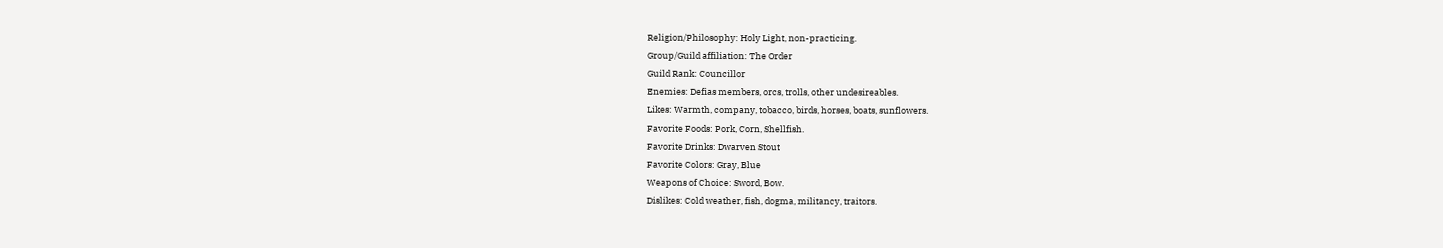Religion/Philosophy: Holy Light, non-practicing.
Group/Guild affiliation: The Order
Guild Rank: Councillor
Enemies: Defias members, orcs, trolls, other undesireables.
Likes: Warmth, company, tobacco, birds, horses, boats, sunflowers.
Favorite Foods: Pork, Corn, Shellfish.
Favorite Drinks: Dwarven Stout
Favorite Colors: Gray, Blue
Weapons of Choice: Sword, Bow.
Dislikes: Cold weather, fish, dogma, militancy, traitors.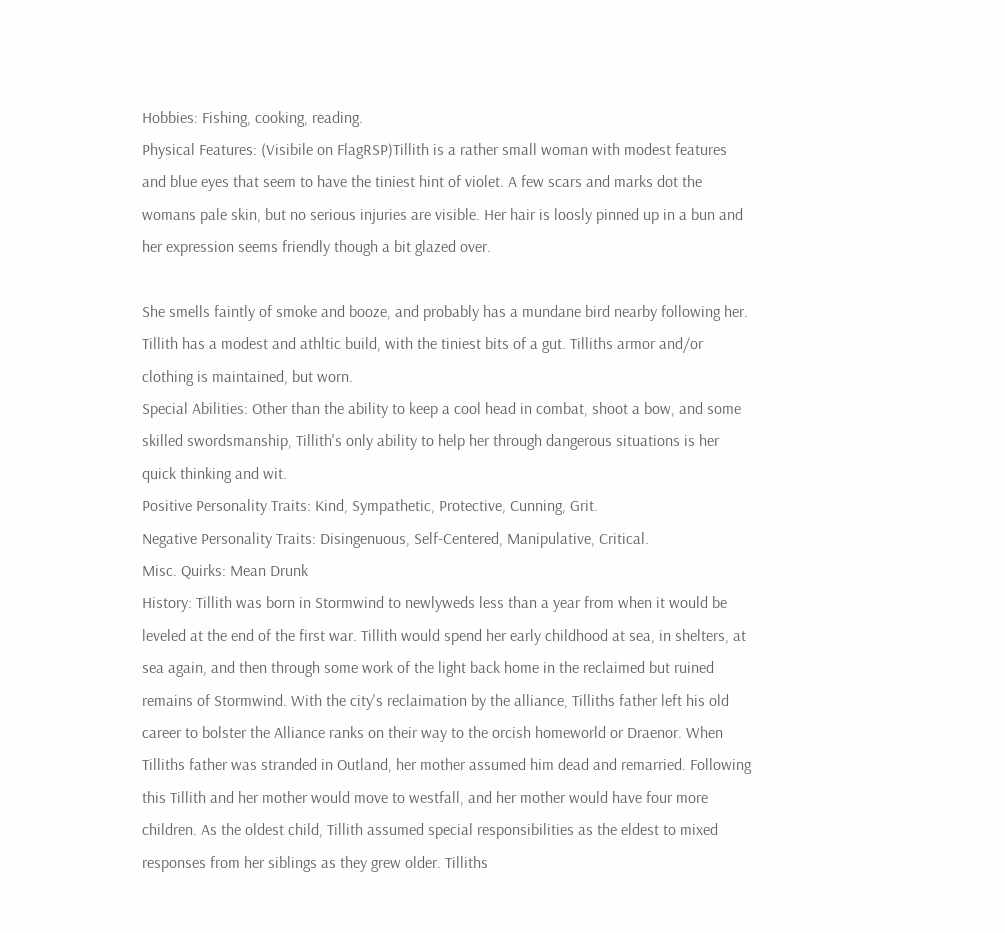Hobbies: Fishing, cooking, reading.
Physical Features: (Visibile on FlagRSP)Tillith is a rather small woman with modest features and blue eyes that seem to have the tiniest hint of violet. A few scars and marks dot the womans pale skin, but no serious injuries are visible. Her hair is loosly pinned up in a bun and her expression seems friendly though a bit glazed over.

She smells faintly of smoke and booze, and probably has a mundane bird nearby following her. Tillith has a modest and athltic build, with the tiniest bits of a gut. Tilliths armor and/or clothing is maintained, but worn.
Special Abilities: Other than the ability to keep a cool head in combat, shoot a bow, and some skilled swordsmanship, Tillith's only ability to help her through dangerous situations is her quick thinking and wit.
Positive Personality Traits: Kind, Sympathetic, Protective, Cunning, Grit.
Negative Personality Traits: Disingenuous, Self-Centered, Manipulative, Critical.
Misc. Quirks: Mean Drunk
History: Tillith was born in Stormwind to newlyweds less than a year from when it would be leveled at the end of the first war. Tillith would spend her early childhood at sea, in shelters, at sea again, and then through some work of the light back home in the reclaimed but ruined remains of Stormwind. With the city's reclaimation by the alliance, Tilliths father left his old career to bolster the Alliance ranks on their way to the orcish homeworld or Draenor. When Tilliths father was stranded in Outland, her mother assumed him dead and remarried. Following this Tillith and her mother would move to westfall, and her mother would have four more children. As the oldest child, Tillith assumed special responsibilities as the eldest to mixed responses from her siblings as they grew older. Tilliths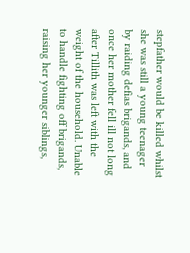stepfather would be killed whilst she was still a young teenager by raiding defias brigands, and once her mother fell ill not long after Tillith was left with the weight of the household. Unable to handle fighting off brigands, raising her younger siblings,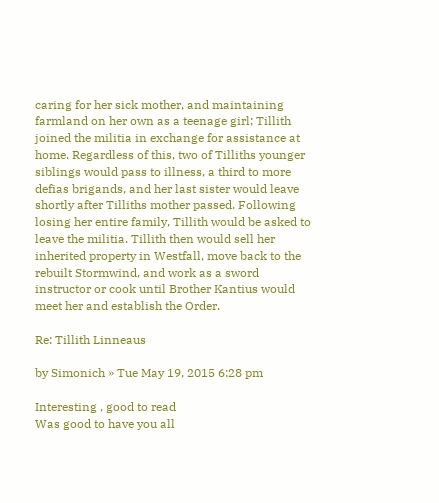caring for her sick mother, and maintaining farmland on her own as a teenage girl; Tillith joined the militia in exchange for assistance at home. Regardless of this, two of Tilliths younger siblings would pass to illness, a third to more defias brigands, and her last sister would leave shortly after Tilliths mother passed. Following losing her entire family, Tillith would be asked to leave the militia. Tillith then would sell her inherited property in Westfall, move back to the rebuilt Stormwind, and work as a sword instructor or cook until Brother Kantius would meet her and establish the Order.

Re: Tillith Linneaus

by Simonich » Tue May 19, 2015 6:28 pm

Interesting , good to read
Was good to have you all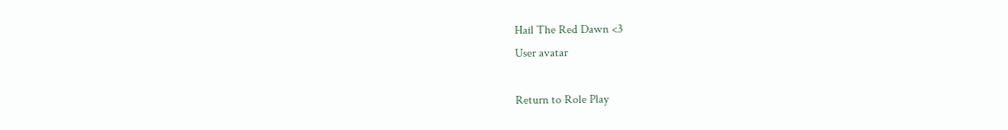Hail The Red Dawn <3
User avatar

Return to Role Play